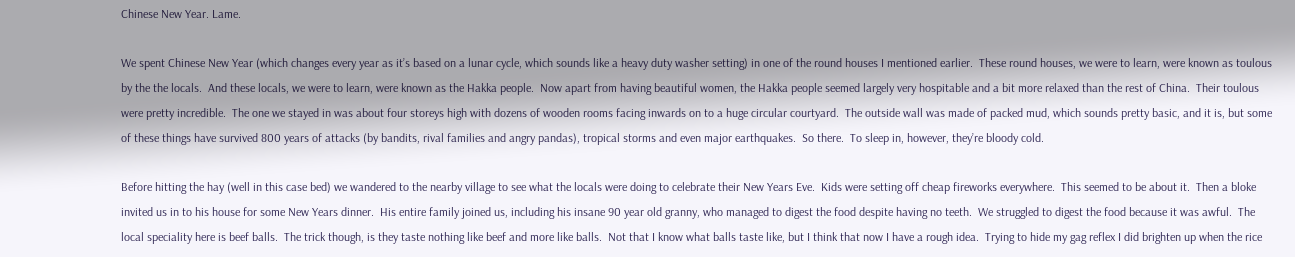Chinese New Year. Lame.

We spent Chinese New Year (which changes every year as it’s based on a lunar cycle, which sounds like a heavy duty washer setting) in one of the round houses I mentioned earlier.  These round houses, we were to learn, were known as toulous by the the locals.  And these locals, we were to learn, were known as the Hakka people.  Now apart from having beautiful women, the Hakka people seemed largely very hospitable and a bit more relaxed than the rest of China.  Their toulous were pretty incredible.  The one we stayed in was about four storeys high with dozens of wooden rooms facing inwards on to a huge circular courtyard.  The outside wall was made of packed mud, which sounds pretty basic, and it is, but some of these things have survived 800 years of attacks (by bandits, rival families and angry pandas), tropical storms and even major earthquakes.  So there.  To sleep in, however, they’re bloody cold.

Before hitting the hay (well in this case bed) we wandered to the nearby village to see what the locals were doing to celebrate their New Years Eve.  Kids were setting off cheap fireworks everywhere.  This seemed to be about it.  Then a bloke invited us in to his house for some New Years dinner.  His entire family joined us, including his insane 90 year old granny, who managed to digest the food despite having no teeth.  We struggled to digest the food because it was awful.  The local speciality here is beef balls.  The trick though, is they taste nothing like beef and more like balls.  Not that I know what balls taste like, but I think that now I have a rough idea.  Trying to hide my gag reflex I did brighten up when the rice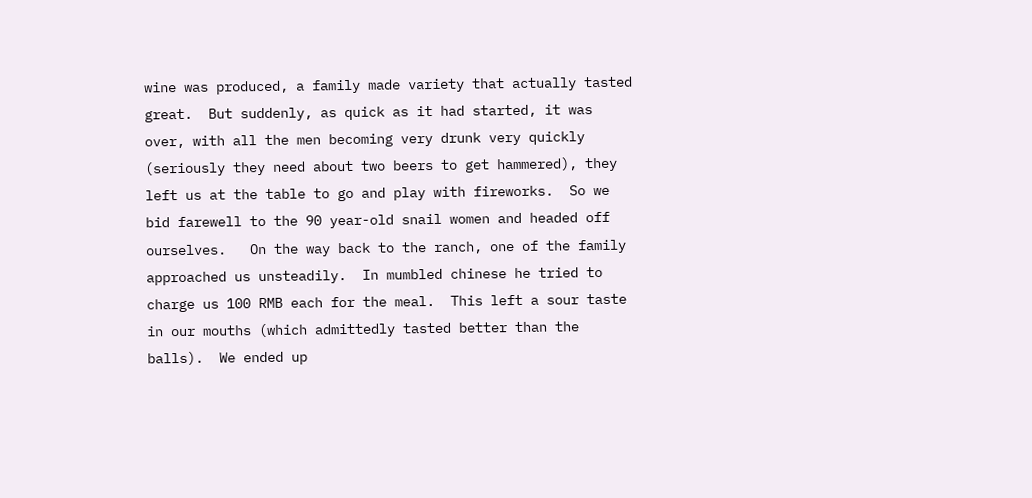wine was produced, a family made variety that actually tasted great.  But suddenly, as quick as it had started, it was over, with all the men becoming very drunk very quickly (seriously they need about two beers to get hammered), they left us at the table to go and play with fireworks.  So we bid farewell to the 90 year-old snail women and headed off ourselves.   On the way back to the ranch, one of the family approached us unsteadily.  In mumbled chinese he tried to charge us 100 RMB each for the meal.  This left a sour taste in our mouths (which admittedly tasted better than the balls).  We ended up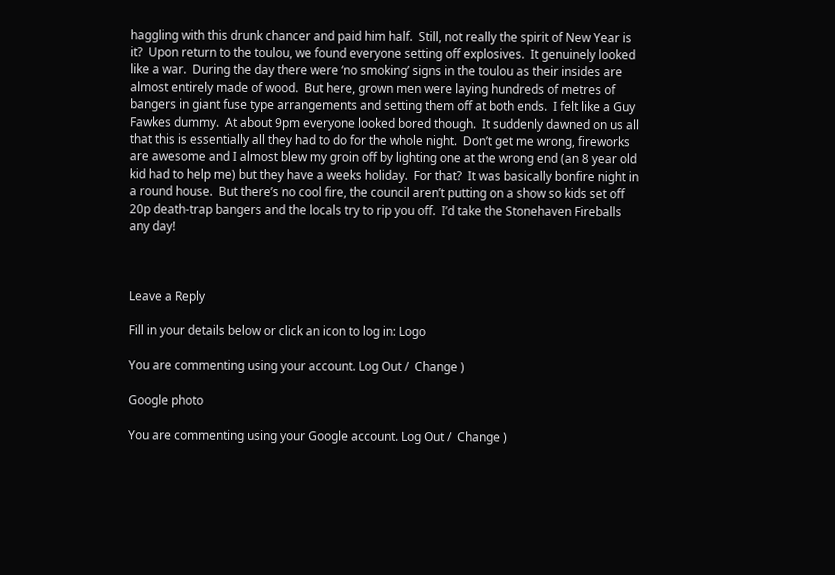haggling with this drunk chancer and paid him half.  Still, not really the spirit of New Year is it?  Upon return to the toulou, we found everyone setting off explosives.  It genuinely looked like a war.  During the day there were ‘no smoking’ signs in the toulou as their insides are almost entirely made of wood.  But here, grown men were laying hundreds of metres of bangers in giant fuse type arrangements and setting them off at both ends.  I felt like a Guy Fawkes dummy.  At about 9pm everyone looked bored though.  It suddenly dawned on us all that this is essentially all they had to do for the whole night.  Don’t get me wrong, fireworks are awesome and I almost blew my groin off by lighting one at the wrong end (an 8 year old kid had to help me) but they have a weeks holiday.  For that?  It was basically bonfire night in a round house.  But there’s no cool fire, the council aren’t putting on a show so kids set off 20p death-trap bangers and the locals try to rip you off.  I’d take the Stonehaven Fireballs any day!



Leave a Reply

Fill in your details below or click an icon to log in: Logo

You are commenting using your account. Log Out /  Change )

Google photo

You are commenting using your Google account. Log Out /  Change )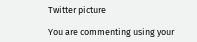Twitter picture

You are commenting using your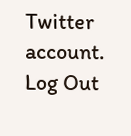Twitter account. Log Out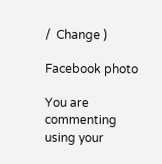/  Change )

Facebook photo

You are commenting using your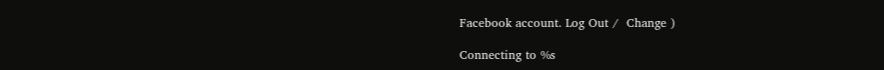Facebook account. Log Out /  Change )

Connecting to %s